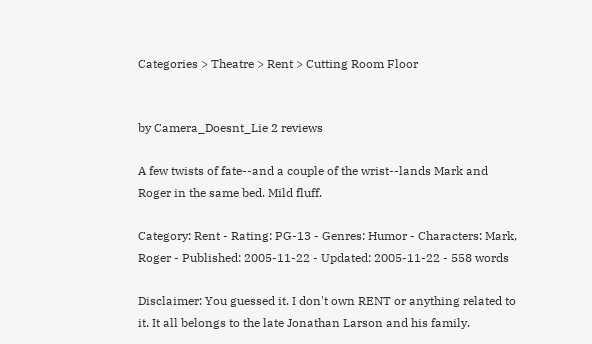Categories > Theatre > Rent > Cutting Room Floor


by Camera_Doesnt_Lie 2 reviews

A few twists of fate--and a couple of the wrist--lands Mark and Roger in the same bed. Mild fluff.

Category: Rent - Rating: PG-13 - Genres: Humor - Characters: Mark, Roger - Published: 2005-11-22 - Updated: 2005-11-22 - 558 words

Disclaimer: You guessed it. I don't own RENT or anything related to it. It all belongs to the late Jonathan Larson and his family.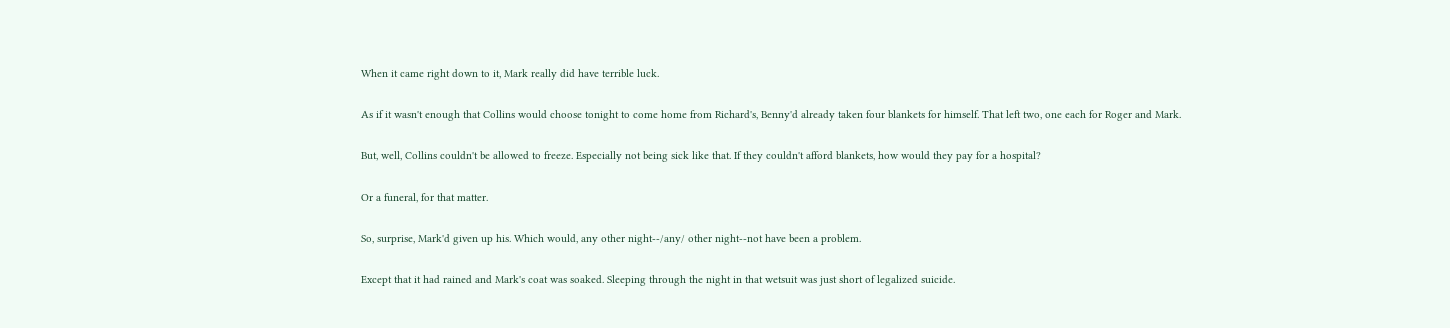When it came right down to it, Mark really did have terrible luck.

As if it wasn't enough that Collins would choose tonight to come home from Richard's, Benny'd already taken four blankets for himself. That left two, one each for Roger and Mark.

But, well, Collins couldn't be allowed to freeze. Especially not being sick like that. If they couldn't afford blankets, how would they pay for a hospital?

Or a funeral, for that matter.

So, surprise, Mark'd given up his. Which would, any other night--/any/ other night--not have been a problem.

Except that it had rained and Mark's coat was soaked. Sleeping through the night in that wetsuit was just short of legalized suicide.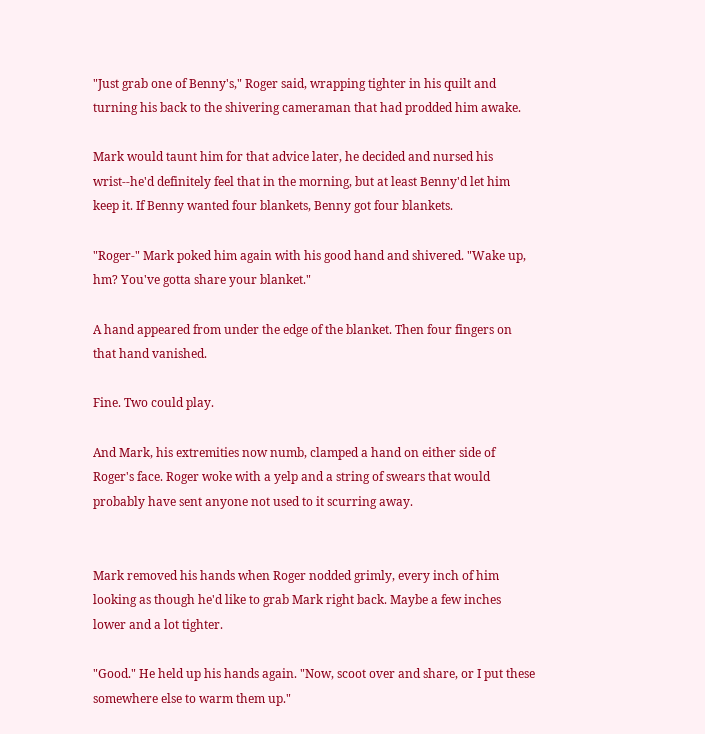"Just grab one of Benny's," Roger said, wrapping tighter in his quilt and turning his back to the shivering cameraman that had prodded him awake.

Mark would taunt him for that advice later, he decided and nursed his wrist--he'd definitely feel that in the morning, but at least Benny'd let him keep it. If Benny wanted four blankets, Benny got four blankets.

"Roger-" Mark poked him again with his good hand and shivered. "Wake up, hm? You've gotta share your blanket."

A hand appeared from under the edge of the blanket. Then four fingers on that hand vanished.

Fine. Two could play.

And Mark, his extremities now numb, clamped a hand on either side of Roger's face. Roger woke with a yelp and a string of swears that would probably have sent anyone not used to it scurring away.


Mark removed his hands when Roger nodded grimly, every inch of him looking as though he'd like to grab Mark right back. Maybe a few inches lower and a lot tighter.

"Good." He held up his hands again. "Now, scoot over and share, or I put these somewhere else to warm them up."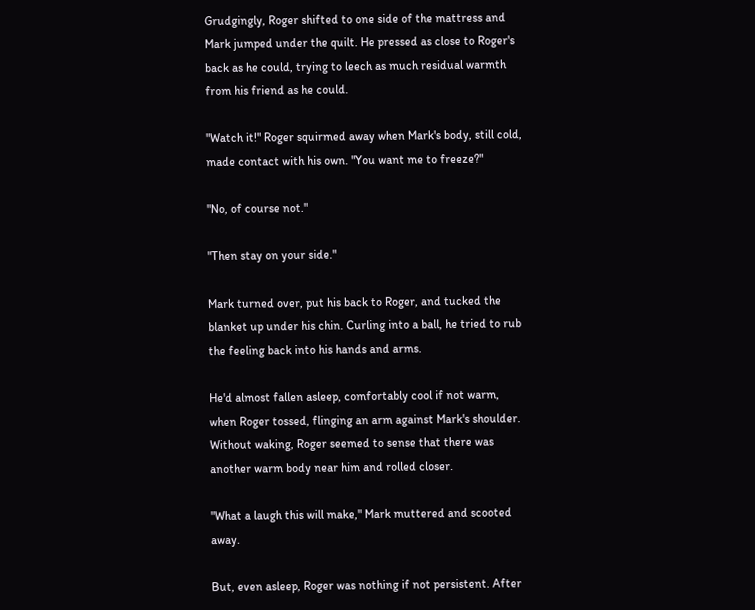Grudgingly, Roger shifted to one side of the mattress and Mark jumped under the quilt. He pressed as close to Roger's back as he could, trying to leech as much residual warmth from his friend as he could.

"Watch it!" Roger squirmed away when Mark's body, still cold, made contact with his own. "You want me to freeze?"

"No, of course not."

"Then stay on your side."

Mark turned over, put his back to Roger, and tucked the blanket up under his chin. Curling into a ball, he tried to rub the feeling back into his hands and arms.

He'd almost fallen asleep, comfortably cool if not warm, when Roger tossed, flinging an arm against Mark's shoulder. Without waking, Roger seemed to sense that there was another warm body near him and rolled closer.

"What a laugh this will make," Mark muttered and scooted away.

But, even asleep, Roger was nothing if not persistent. After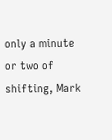only a minute or two of shifting, Mark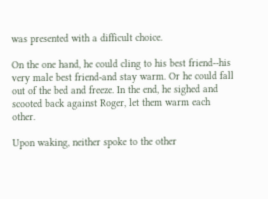was presented with a difficult choice.

On the one hand, he could cling to his best friend--his very male best friend-and stay warm. Or he could fall out of the bed and freeze. In the end, he sighed and scooted back against Roger, let them warm each other.

Upon waking, neither spoke to the other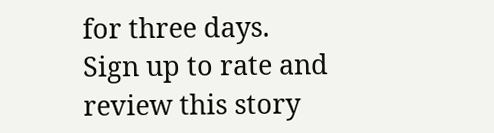for three days.
Sign up to rate and review this story